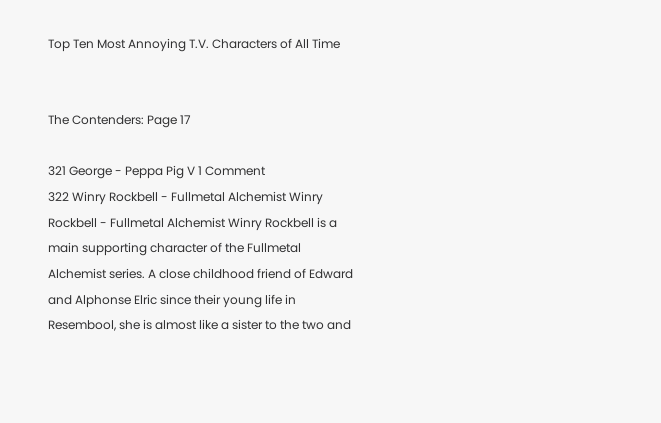Top Ten Most Annoying T.V. Characters of All Time


The Contenders: Page 17

321 George - Peppa Pig V 1 Comment
322 Winry Rockbell - Fullmetal Alchemist Winry Rockbell - Fullmetal Alchemist Winry Rockbell is a main supporting character of the Fullmetal Alchemist series. A close childhood friend of Edward and Alphonse Elric since their young life in Resembool, she is almost like a sister to the two and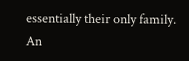essentially their only family. An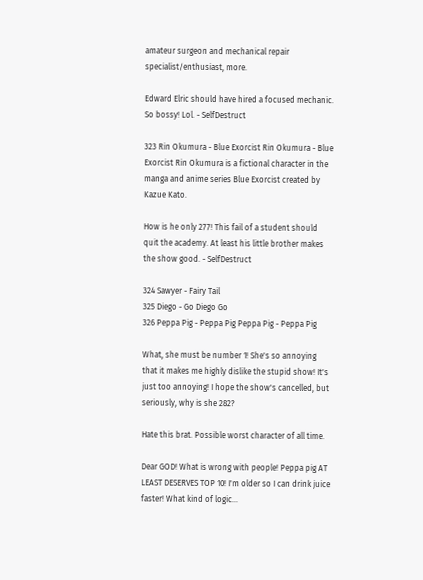amateur surgeon and mechanical repair specialist/enthusiast, more.

Edward Elric should have hired a focused mechanic. So bossy! Lol. - SelfDestruct

323 Rin Okumura - Blue Exorcist Rin Okumura - Blue Exorcist Rin Okumura is a fictional character in the manga and anime series Blue Exorcist created by Kazue Kato.

How is he only 277! This fail of a student should quit the academy. At least his little brother makes the show good. - SelfDestruct

324 Sawyer - Fairy Tail
325 Diego - Go Diego Go
326 Peppa Pig - Peppa Pig Peppa Pig - Peppa Pig

What, she must be number 1! She's so annoying that it makes me highly dislike the stupid show! It's just too annoying! I hope the show's cancelled, but seriously, why is she 282?

Hate this brat. Possible worst character of all time.

Dear GOD! What is wrong with people! Peppa pig AT LEAST DESERVES TOP 10! I'm older so I can drink juice faster! What kind of logic...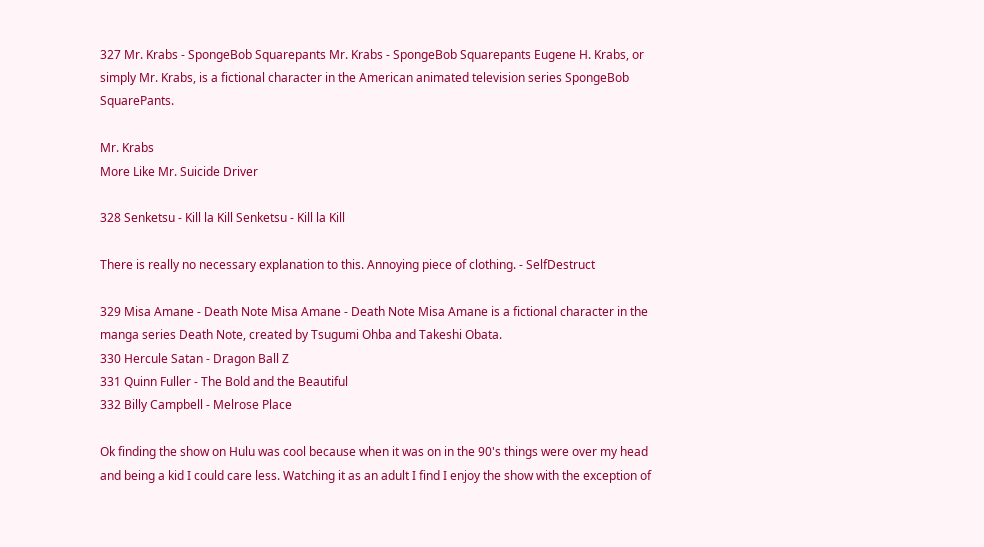327 Mr. Krabs - SpongeBob Squarepants Mr. Krabs - SpongeBob Squarepants Eugene H. Krabs, or simply Mr. Krabs, is a fictional character in the American animated television series SpongeBob SquarePants.

Mr. Krabs
More Like Mr. Suicide Driver

328 Senketsu - Kill la Kill Senketsu - Kill la Kill

There is really no necessary explanation to this. Annoying piece of clothing. - SelfDestruct

329 Misa Amane - Death Note Misa Amane - Death Note Misa Amane is a fictional character in the manga series Death Note, created by Tsugumi Ohba and Takeshi Obata.
330 Hercule Satan - Dragon Ball Z
331 Quinn Fuller - The Bold and the Beautiful
332 Billy Campbell - Melrose Place

Ok finding the show on Hulu was cool because when it was on in the 90's things were over my head and being a kid I could care less. Watching it as an adult I find I enjoy the show with the exception of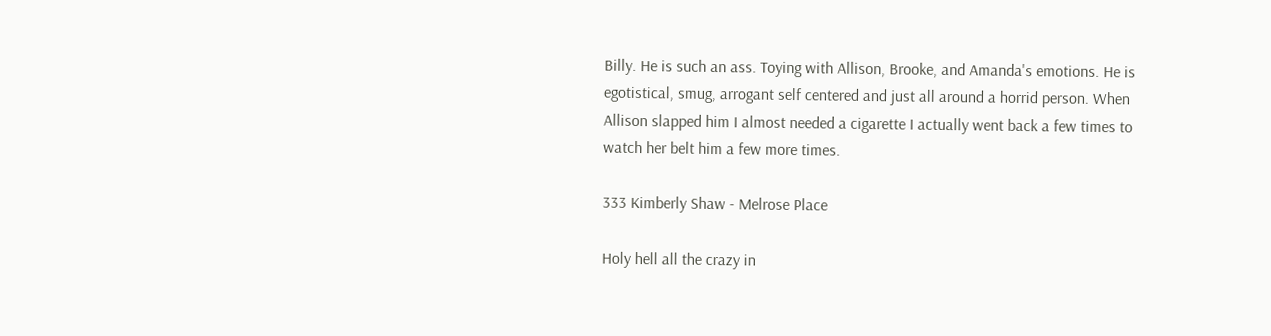Billy. He is such an ass. Toying with Allison, Brooke, and Amanda's emotions. He is egotistical, smug, arrogant self centered and just all around a horrid person. When Allison slapped him I almost needed a cigarette I actually went back a few times to watch her belt him a few more times.

333 Kimberly Shaw - Melrose Place

Holy hell all the crazy in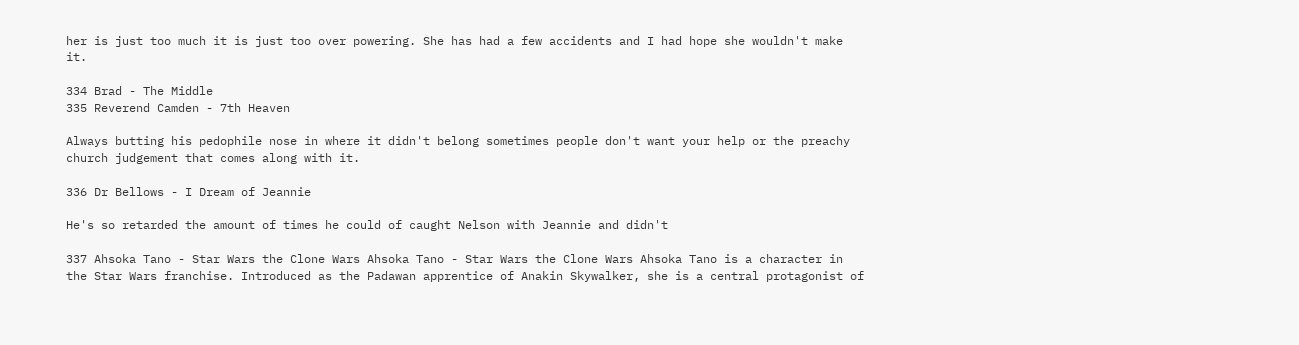her is just too much it is just too over powering. She has had a few accidents and I had hope she wouldn't make it.

334 Brad - The Middle
335 Reverend Camden - 7th Heaven

Always butting his pedophile nose in where it didn't belong sometimes people don't want your help or the preachy church judgement that comes along with it.

336 Dr Bellows - I Dream of Jeannie

He's so retarded the amount of times he could of caught Nelson with Jeannie and didn't

337 Ahsoka Tano - Star Wars the Clone Wars Ahsoka Tano - Star Wars the Clone Wars Ahsoka Tano is a character in the Star Wars franchise. Introduced as the Padawan apprentice of Anakin Skywalker, she is a central protagonist of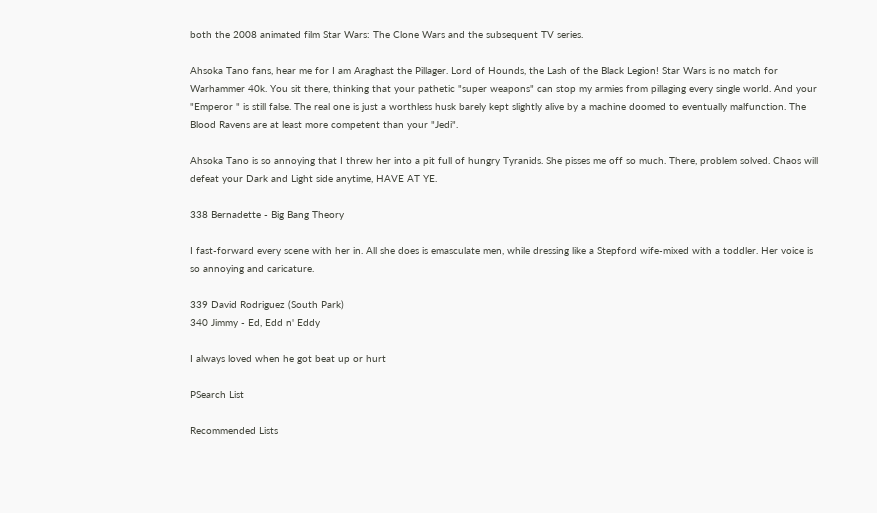both the 2008 animated film Star Wars: The Clone Wars and the subsequent TV series.

Ahsoka Tano fans, hear me for I am Araghast the Pillager. Lord of Hounds, the Lash of the Black Legion! Star Wars is no match for Warhammer 40k. You sit there, thinking that your pathetic "super weapons" can stop my armies from pillaging every single world. And your "Emperor " is still false. The real one is just a worthless husk barely kept slightly alive by a machine doomed to eventually malfunction. The Blood Ravens are at least more competent than your "Jedi".

Ahsoka Tano is so annoying that I threw her into a pit full of hungry Tyranids. She pisses me off so much. There, problem solved. Chaos will defeat your Dark and Light side anytime, HAVE AT YE.

338 Bernadette - Big Bang Theory

I fast-forward every scene with her in. All she does is emasculate men, while dressing like a Stepford wife-mixed with a toddler. Her voice is so annoying and caricature.

339 David Rodriguez (South Park)
340 Jimmy - Ed, Edd n' Eddy

I always loved when he got beat up or hurt

PSearch List

Recommended Lists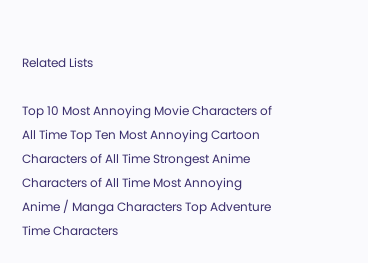Related Lists

Top 10 Most Annoying Movie Characters of All Time Top Ten Most Annoying Cartoon Characters of All Time Strongest Anime Characters of All Time Most Annoying Anime / Manga Characters Top Adventure Time Characters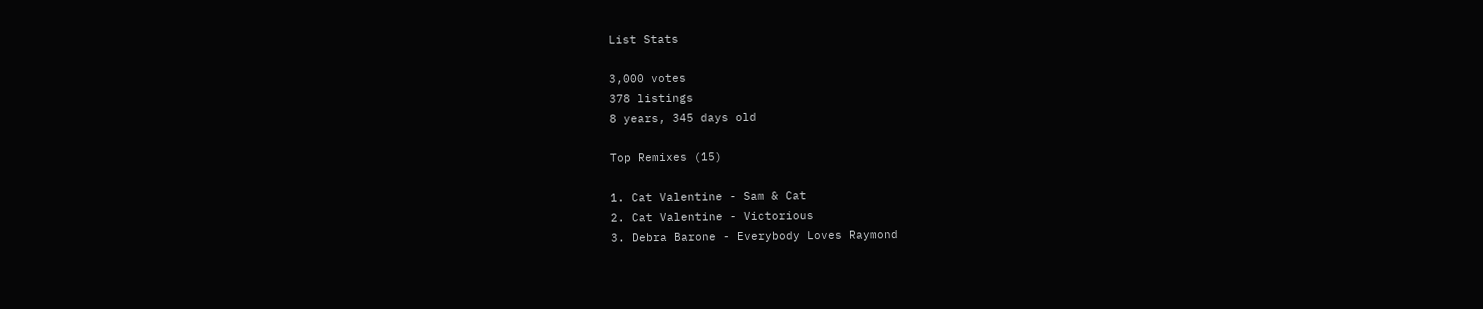List Stats

3,000 votes
378 listings
8 years, 345 days old

Top Remixes (15)

1. Cat Valentine - Sam & Cat
2. Cat Valentine - Victorious
3. Debra Barone - Everybody Loves Raymond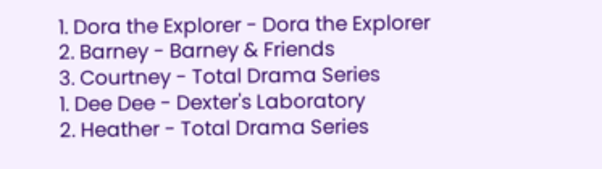1. Dora the Explorer - Dora the Explorer
2. Barney - Barney & Friends
3. Courtney - Total Drama Series
1. Dee Dee - Dexter's Laboratory
2. Heather - Total Drama Series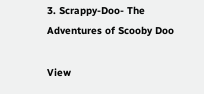3. Scrappy-Doo- The Adventures of Scooby Doo

View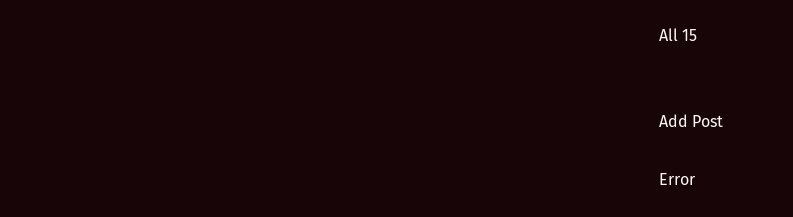All 15


Add Post

Error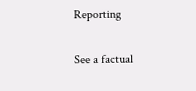Reporting

See a factual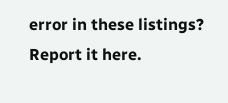error in these listings? Report it here.